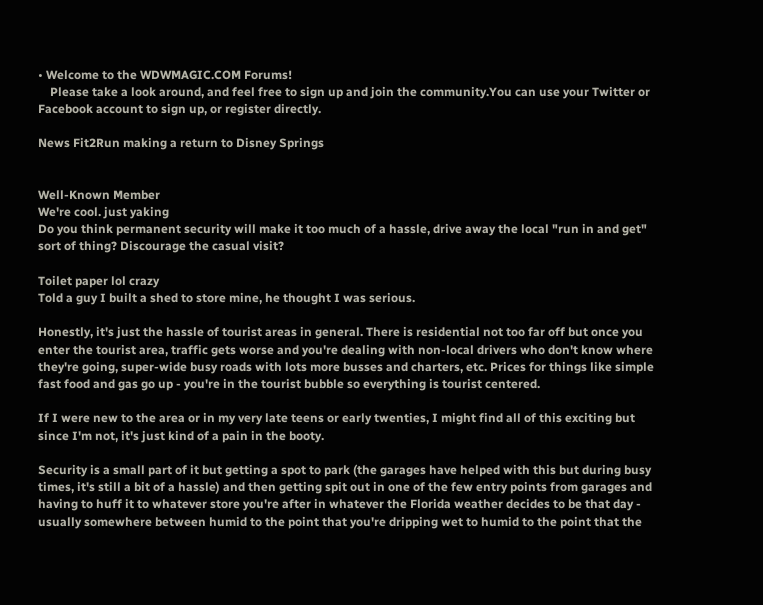• Welcome to the WDWMAGIC.COM Forums!
    Please take a look around, and feel free to sign up and join the community.You can use your Twitter or Facebook account to sign up, or register directly.

News Fit2Run making a return to Disney Springs


Well-Known Member
We're cool. just yaking
Do you think permanent security will make it too much of a hassle, drive away the local "run in and get" sort of thing? Discourage the casual visit?

Toilet paper lol crazy
Told a guy I built a shed to store mine, he thought I was serious.

Honestly, it's just the hassle of tourist areas in general. There is residential not too far off but once you enter the tourist area, traffic gets worse and you're dealing with non-local drivers who don't know where they're going, super-wide busy roads with lots more busses and charters, etc. Prices for things like simple fast food and gas go up - you're in the tourist bubble so everything is tourist centered.

If I were new to the area or in my very late teens or early twenties, I might find all of this exciting but since I'm not, it's just kind of a pain in the booty.

Security is a small part of it but getting a spot to park (the garages have helped with this but during busy times, it's still a bit of a hassle) and then getting spit out in one of the few entry points from garages and having to huff it to whatever store you're after in whatever the Florida weather decides to be that day - usually somewhere between humid to the point that you're dripping wet to humid to the point that the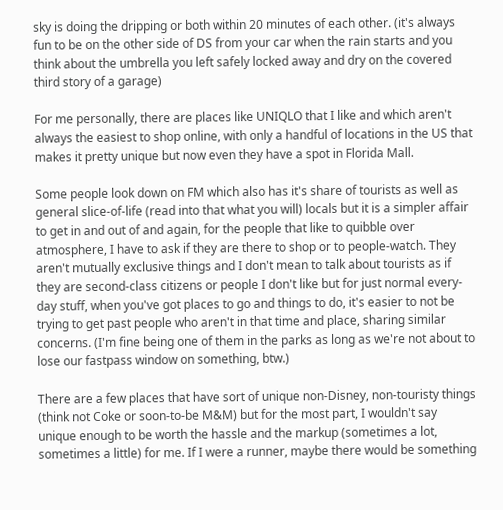sky is doing the dripping or both within 20 minutes of each other. (it's always fun to be on the other side of DS from your car when the rain starts and you think about the umbrella you left safely locked away and dry on the covered third story of a garage)

For me personally, there are places like UNIQLO that I like and which aren't always the easiest to shop online, with only a handful of locations in the US that makes it pretty unique but now even they have a spot in Florida Mall.

Some people look down on FM which also has it's share of tourists as well as general slice-of-life (read into that what you will) locals but it is a simpler affair to get in and out of and again, for the people that like to quibble over atmosphere, I have to ask if they are there to shop or to people-watch. They aren't mutually exclusive things and I don't mean to talk about tourists as if they are second-class citizens or people I don't like but for just normal every-day stuff, when you've got places to go and things to do, it's easier to not be trying to get past people who aren't in that time and place, sharing similar concerns. (I'm fine being one of them in the parks as long as we're not about to lose our fastpass window on something, btw.)

There are a few places that have sort of unique non-Disney, non-touristy things (think not Coke or soon-to-be M&M) but for the most part, I wouldn't say unique enough to be worth the hassle and the markup (sometimes a lot, sometimes a little) for me. If I were a runner, maybe there would be something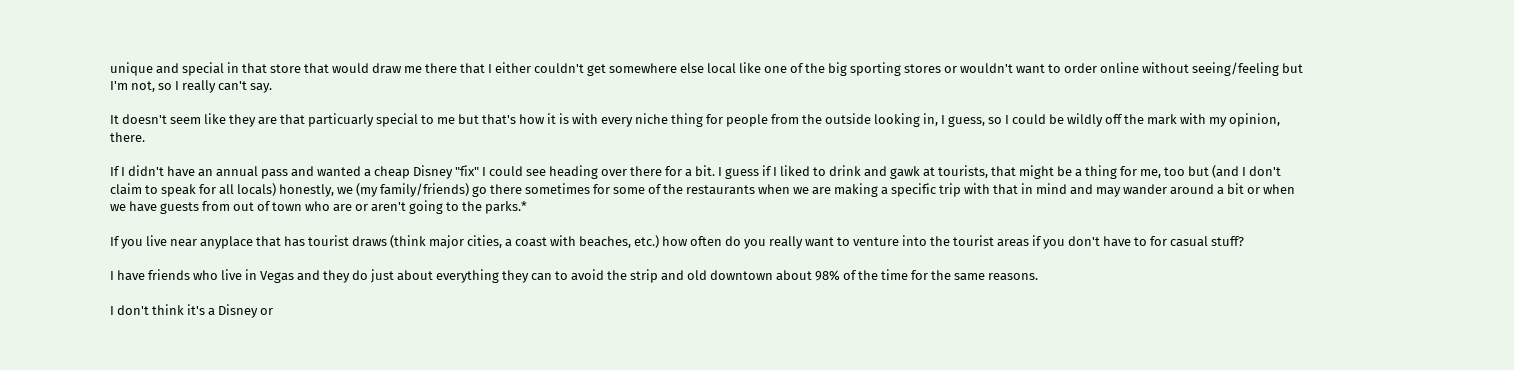unique and special in that store that would draw me there that I either couldn't get somewhere else local like one of the big sporting stores or wouldn't want to order online without seeing/feeling but I'm not, so I really can't say.

It doesn't seem like they are that particuarly special to me but that's how it is with every niche thing for people from the outside looking in, I guess, so I could be wildly off the mark with my opinion, there.

If I didn't have an annual pass and wanted a cheap Disney "fix" I could see heading over there for a bit. I guess if I liked to drink and gawk at tourists, that might be a thing for me, too but (and I don't claim to speak for all locals) honestly, we (my family/friends) go there sometimes for some of the restaurants when we are making a specific trip with that in mind and may wander around a bit or when we have guests from out of town who are or aren't going to the parks.*

If you live near anyplace that has tourist draws (think major cities, a coast with beaches, etc.) how often do you really want to venture into the tourist areas if you don't have to for casual stuff?

I have friends who live in Vegas and they do just about everything they can to avoid the strip and old downtown about 98% of the time for the same reasons.

I don't think it's a Disney or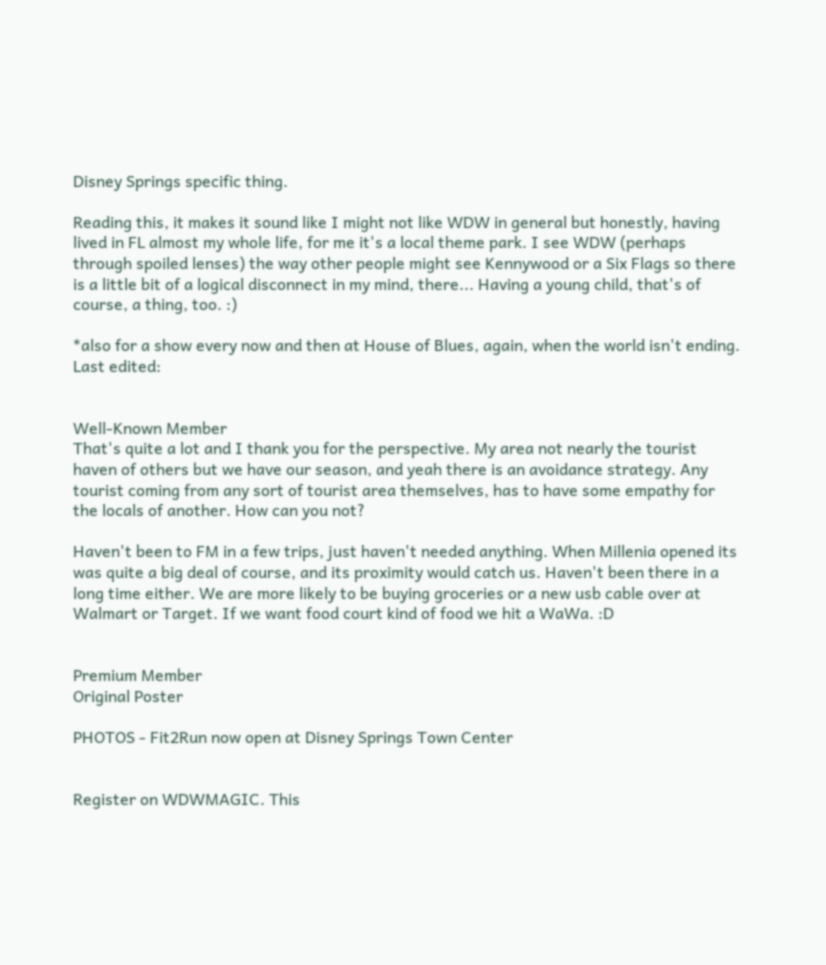Disney Springs specific thing.

Reading this, it makes it sound like I might not like WDW in general but honestly, having lived in FL almost my whole life, for me it's a local theme park. I see WDW (perhaps through spoiled lenses) the way other people might see Kennywood or a Six Flags so there is a little bit of a logical disconnect in my mind, there... Having a young child, that's of course, a thing, too. :)

*also for a show every now and then at House of Blues, again, when the world isn't ending.
Last edited:


Well-Known Member
That's quite a lot and I thank you for the perspective. My area not nearly the tourist haven of others but we have our season, and yeah there is an avoidance strategy. Any tourist coming from any sort of tourist area themselves, has to have some empathy for the locals of another. How can you not?

Haven't been to FM in a few trips, just haven't needed anything. When Millenia opened its was quite a big deal of course, and its proximity would catch us. Haven't been there in a long time either. We are more likely to be buying groceries or a new usb cable over at Walmart or Target. If we want food court kind of food we hit a WaWa. :D


Premium Member
Original Poster

PHOTOS - Fit2Run now open at Disney Springs Town Center


Register on WDWMAGIC. This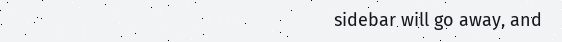sidebar will go away, and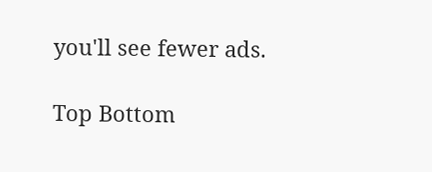you'll see fewer ads.

Top Bottom